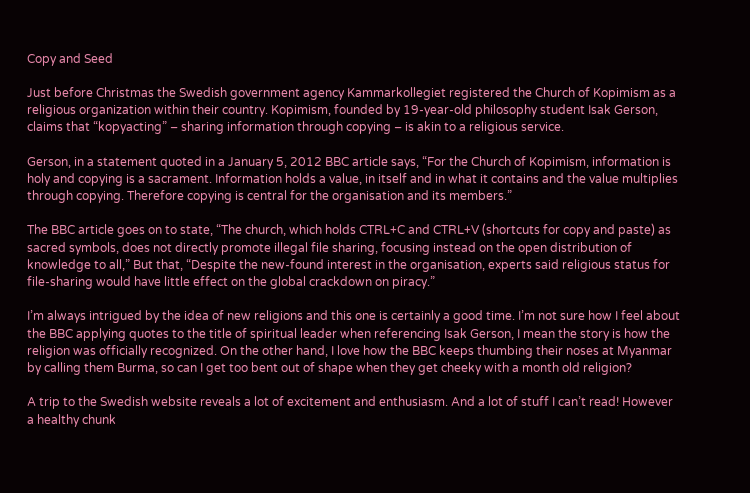Copy and Seed

Just before Christmas the Swedish government agency Kammarkollegiet registered the Church of Kopimism as a religious organization within their country. Kopimism, founded by 19-year-old philosophy student Isak Gerson, claims that “kopyacting” – sharing information through copying – is akin to a religious service.

Gerson, in a statement quoted in a January 5, 2012 BBC article says, “For the Church of Kopimism, information is holy and copying is a sacrament. Information holds a value, in itself and in what it contains and the value multiplies through copying. Therefore copying is central for the organisation and its members.”

The BBC article goes on to state, “The church, which holds CTRL+C and CTRL+V (shortcuts for copy and paste) as sacred symbols, does not directly promote illegal file sharing, focusing instead on the open distribution of knowledge to all,” But that, “Despite the new-found interest in the organisation, experts said religious status for file-sharing would have little effect on the global crackdown on piracy.”

I’m always intrigued by the idea of new religions and this one is certainly a good time. I’m not sure how I feel about the BBC applying quotes to the title of spiritual leader when referencing Isak Gerson, I mean the story is how the religion was officially recognized. On the other hand, I love how the BBC keeps thumbing their noses at Myanmar by calling them Burma, so can I get too bent out of shape when they get cheeky with a month old religion?

A trip to the Swedish website reveals a lot of excitement and enthusiasm. And a lot of stuff I can’t read! However a healthy chunk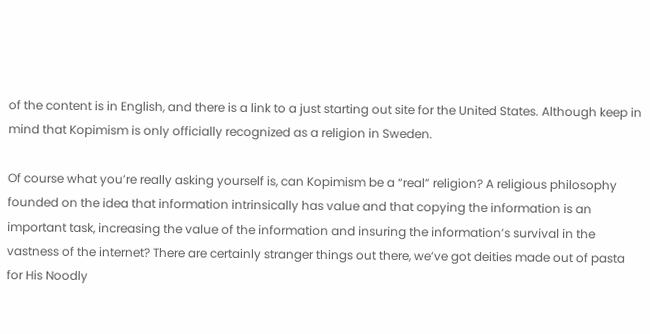of the content is in English, and there is a link to a just starting out site for the United States. Although keep in mind that Kopimism is only officially recognized as a religion in Sweden.

Of course what you’re really asking yourself is, can Kopimism be a “real” religion? A religious philosophy founded on the idea that information intrinsically has value and that copying the information is an important task, increasing the value of the information and insuring the information’s survival in the vastness of the internet? There are certainly stranger things out there, we’ve got deities made out of pasta for His Noodly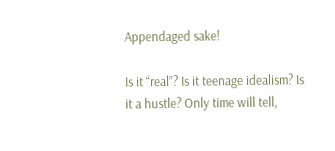Appendaged sake!

Is it “real”? Is it teenage idealism? Is it a hustle? Only time will tell,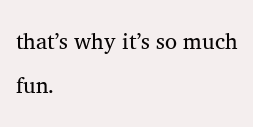that’s why it’s so much fun.